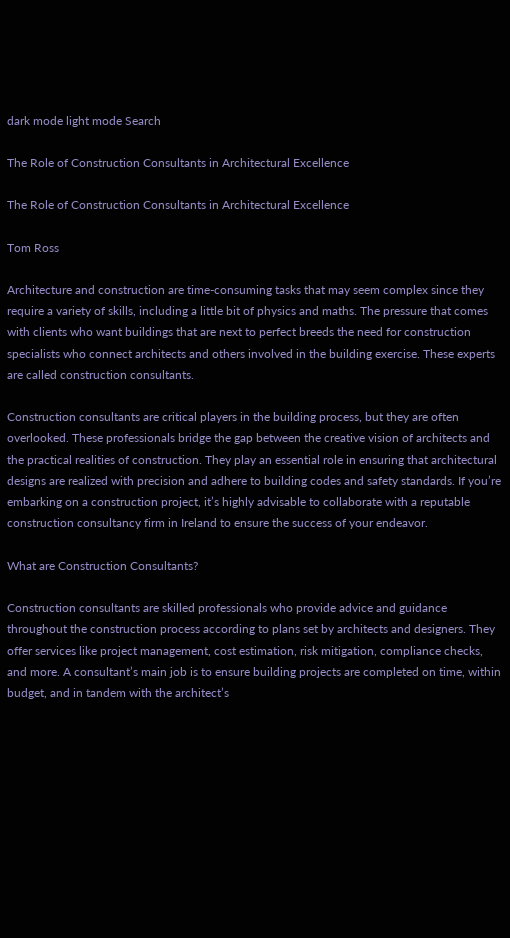dark mode light mode Search

The Role of Construction Consultants in Architectural Excellence

The Role of Construction Consultants in Architectural Excellence

Tom Ross

Architecture and construction are time-consuming tasks that may seem complex since they require a variety of skills, including a little bit of physics and maths. The pressure that comes with clients who want buildings that are next to perfect breeds the need for construction specialists who connect architects and others involved in the building exercise. These experts are called construction consultants.

Construction consultants are critical players in the building process, but they are often overlooked. These professionals bridge the gap between the creative vision of architects and the practical realities of construction. They play an essential role in ensuring that architectural designs are realized with precision and adhere to building codes and safety standards. If you’re embarking on a construction project, it’s highly advisable to collaborate with a reputable construction consultancy firm in Ireland to ensure the success of your endeavor.

What are Construction Consultants?

Construction consultants are skilled professionals who provide advice and guidance throughout the construction process according to plans set by architects and designers. They offer services like project management, cost estimation, risk mitigation, compliance checks, and more. A consultant’s main job is to ensure building projects are completed on time, within budget, and in tandem with the architect’s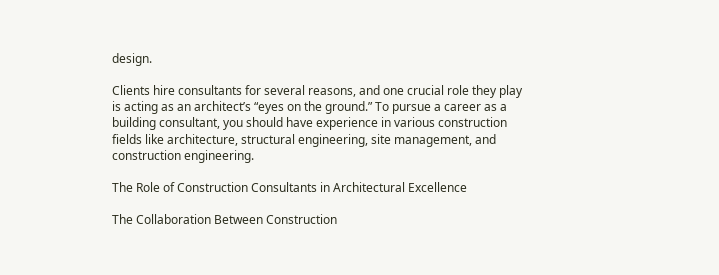design.

Clients hire consultants for several reasons, and one crucial role they play is acting as an architect’s “eyes on the ground.” To pursue a career as a building consultant, you should have experience in various construction fields like architecture, structural engineering, site management, and construction engineering.

The Role of Construction Consultants in Architectural Excellence

The Collaboration Between Construction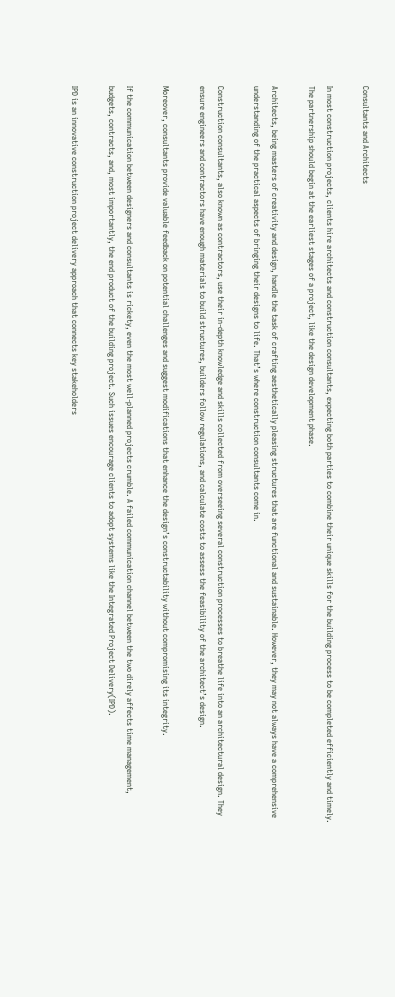Consultants and Architects

In most construction projects, clients hire architects and construction consultants, expecting both parties to combine their unique skills for the building process to be completed efficiently and timely. The partnership should begin at the earliest stages of a project, like the design development phase.

Architects, being masters of creativity and design, handle the task of crafting aesthetically pleasing structures that are functional and sustainable. However, they may not always have a comprehensive understanding of the practical aspects of bringing their designs to life. That’s where construction consultants come in.

Construction consultants, also known as contractors, use their in-depth knowledge and skills collected from overseeing several construction processes to breathe life into an architectural design. They ensure engineers and contractors have enough materials to build structures, builders follow regulations, and calculate costs to assess the feasibility of the architect’s design.

Moreover, consultants provide valuable feedback on potential challenges and suggest modifications that enhance the design’s constructability without compromising its integrity.

If the communication between designers and consultants is rickety, even the most well-planned projects crumble. A failed communication channel between the two direly affects time management, budgets, contracts, and, most importantly, the end product of the building project. Such issues encourage clients to adopt systems like the Integrated Project Delivery(IPD).

IPD is an innovative construction project delivery approach that connects key stakeholders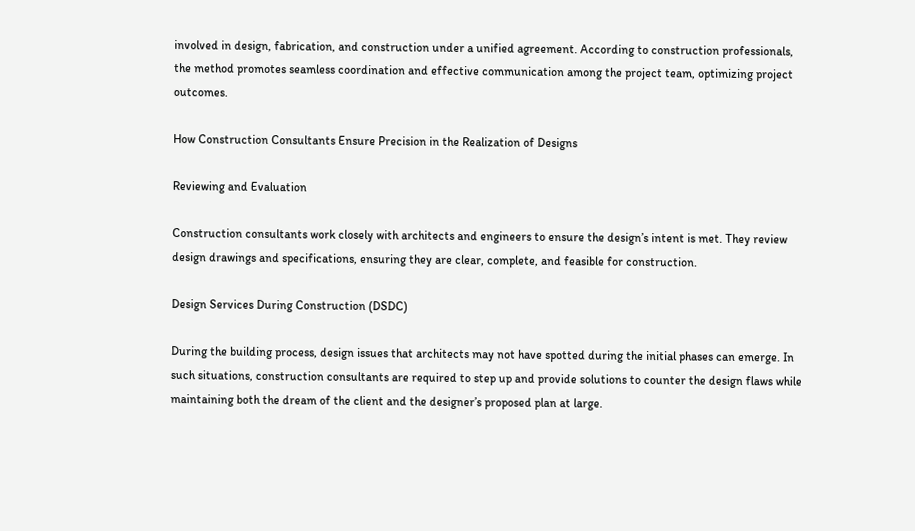involved in design, fabrication, and construction under a unified agreement. According to construction professionals, the method promotes seamless coordination and effective communication among the project team, optimizing project outcomes.

How Construction Consultants Ensure Precision in the Realization of Designs

Reviewing and Evaluation

Construction consultants work closely with architects and engineers to ensure the design’s intent is met. They review design drawings and specifications, ensuring they are clear, complete, and feasible for construction.

Design Services During Construction (DSDC)

During the building process, design issues that architects may not have spotted during the initial phases can emerge. In such situations, construction consultants are required to step up and provide solutions to counter the design flaws while maintaining both the dream of the client and the designer’s proposed plan at large.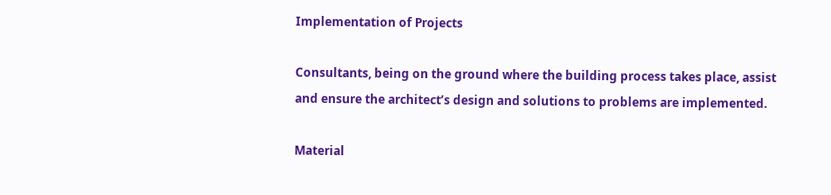Implementation of Projects

Consultants, being on the ground where the building process takes place, assist and ensure the architect’s design and solutions to problems are implemented.

Material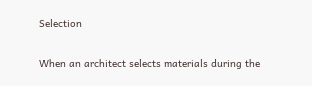Selection

When an architect selects materials during the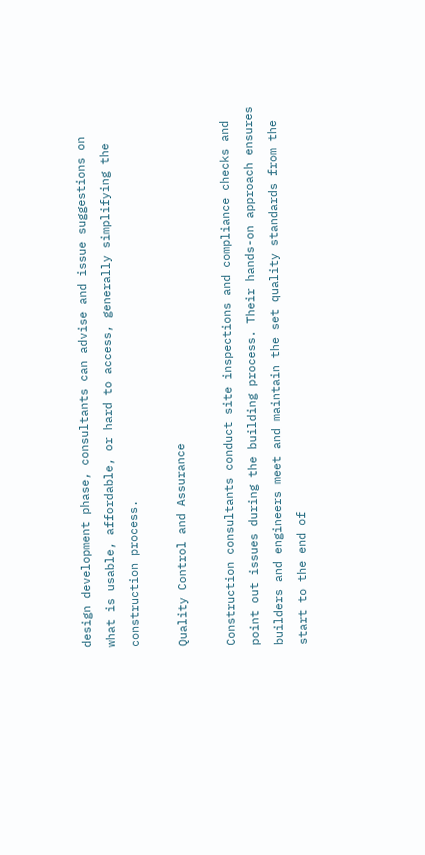design development phase, consultants can advise and issue suggestions on what is usable, affordable, or hard to access, generally simplifying the construction process.

Quality Control and Assurance

Construction consultants conduct site inspections and compliance checks and point out issues during the building process. Their hands-on approach ensures builders and engineers meet and maintain the set quality standards from the start to the end of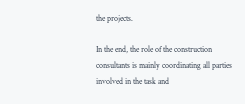the projects.

In the end, the role of the construction consultants is mainly coordinating all parties involved in the task and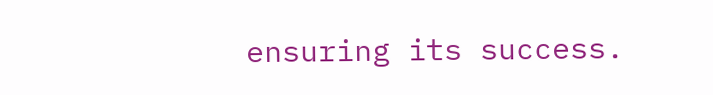ensuring its success.